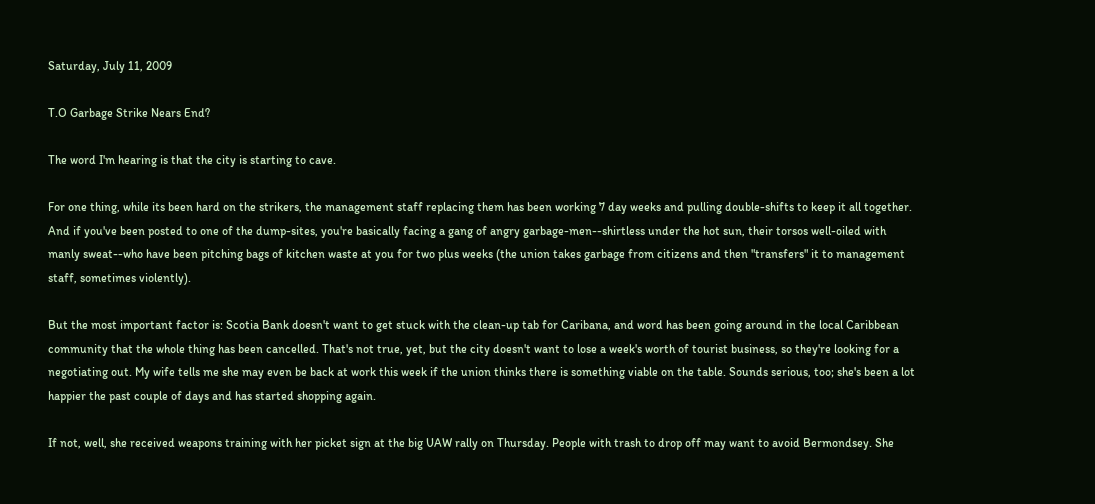Saturday, July 11, 2009

T.O Garbage Strike Nears End?

The word I'm hearing is that the city is starting to cave.

For one thing, while its been hard on the strikers, the management staff replacing them has been working 7 day weeks and pulling double-shifts to keep it all together. And if you've been posted to one of the dump-sites, you're basically facing a gang of angry garbage-men--shirtless under the hot sun, their torsos well-oiled with manly sweat--who have been pitching bags of kitchen waste at you for two plus weeks (the union takes garbage from citizens and then "transfers" it to management staff, sometimes violently).

But the most important factor is: Scotia Bank doesn't want to get stuck with the clean-up tab for Caribana, and word has been going around in the local Caribbean community that the whole thing has been cancelled. That's not true, yet, but the city doesn't want to lose a week's worth of tourist business, so they're looking for a negotiating out. My wife tells me she may even be back at work this week if the union thinks there is something viable on the table. Sounds serious, too; she's been a lot happier the past couple of days and has started shopping again.

If not, well, she received weapons training with her picket sign at the big UAW rally on Thursday. People with trash to drop off may want to avoid Bermondsey. She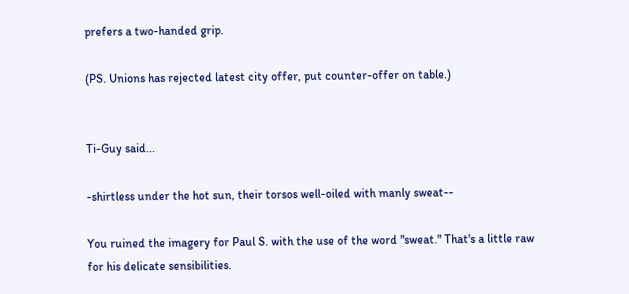prefers a two-handed grip.

(PS. Unions has rejected latest city offer, put counter-offer on table.)


Ti-Guy said...

-shirtless under the hot sun, their torsos well-oiled with manly sweat--

You ruined the imagery for Paul S. with the use of the word "sweat." That's a little raw for his delicate sensibilities.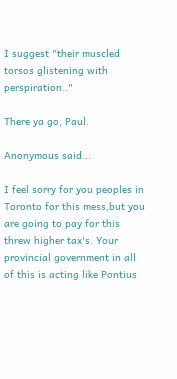I suggest "their muscled torsos glistening with perspiration.."

There ya go, Paul.

Anonymous said...

I feel sorry for you peoples in Toronto for this mess,but you are going to pay for this threw higher tax's. Your provincial government in all of this is acting like Pontius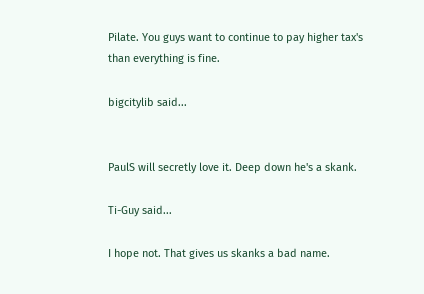Pilate. You guys want to continue to pay higher tax's than everything is fine.

bigcitylib said...


PaulS will secretly love it. Deep down he's a skank.

Ti-Guy said...

I hope not. That gives us skanks a bad name.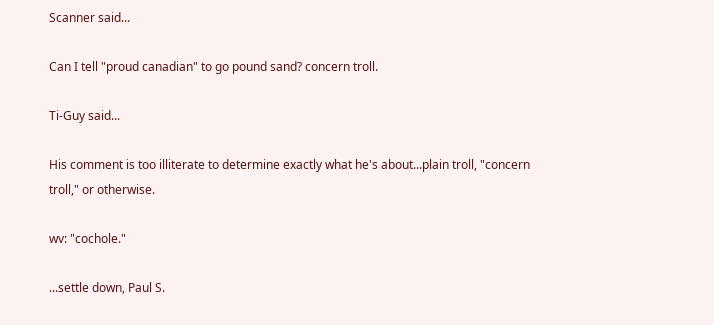Scanner said...

Can I tell "proud canadian" to go pound sand? concern troll.

Ti-Guy said...

His comment is too illiterate to determine exactly what he's about...plain troll, "concern troll," or otherwise.

wv: "cochole."

...settle down, Paul S.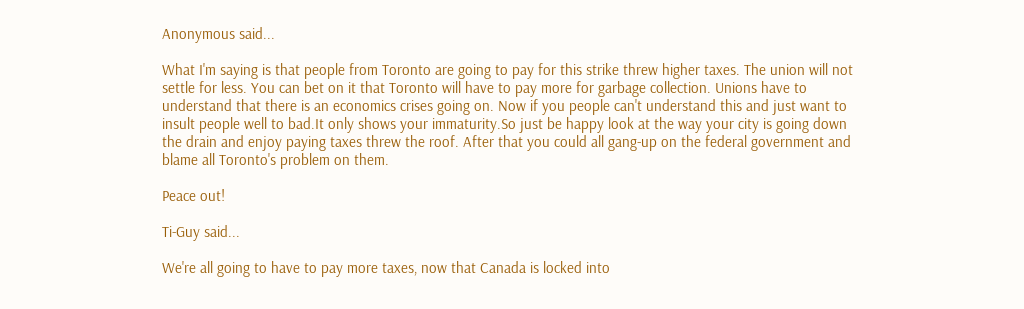Anonymous said...

What I'm saying is that people from Toronto are going to pay for this strike threw higher taxes. The union will not settle for less. You can bet on it that Toronto will have to pay more for garbage collection. Unions have to understand that there is an economics crises going on. Now if you people can't understand this and just want to insult people well to bad.It only shows your immaturity.So just be happy look at the way your city is going down the drain and enjoy paying taxes threw the roof. After that you could all gang-up on the federal government and blame all Toronto's problem on them.

Peace out!

Ti-Guy said...

We're all going to have to pay more taxes, now that Canada is locked into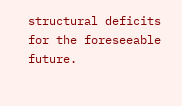structural deficits for the foreseeable future.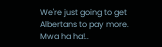We're just going to get Albertans to pay more. Mwa ha ha!..